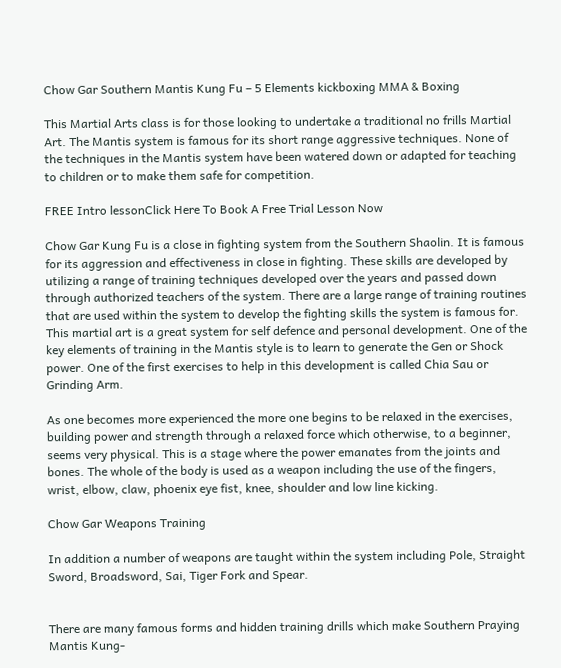Chow Gar Southern Mantis Kung Fu – 5 Elements kickboxing MMA & Boxing

This Martial Arts class is for those looking to undertake a traditional no frills Martial Art. The Mantis system is famous for its short range aggressive techniques. None of the techniques in the Mantis system have been watered down or adapted for teaching to children or to make them safe for competition.

FREE Intro lessonClick Here To Book A Free Trial Lesson Now

Chow Gar Kung Fu is a close in fighting system from the Southern Shaolin. It is famous for its aggression and effectiveness in close in fighting. These skills are developed by utilizing a range of training techniques developed over the years and passed down through authorized teachers of the system. There are a large range of training routines that are used within the system to develop the fighting skills the system is famous for. This martial art is a great system for self defence and personal development. One of the key elements of training in the Mantis style is to learn to generate the Gen or Shock power. One of the first exercises to help in this development is called Chia Sau or Grinding Arm.

As one becomes more experienced the more one begins to be relaxed in the exercises, building power and strength through a relaxed force which otherwise, to a beginner, seems very physical. This is a stage where the power emanates from the joints and bones. The whole of the body is used as a weapon including the use of the fingers, wrist, elbow, claw, phoenix eye fist, knee, shoulder and low line kicking.

Chow Gar Weapons Training

In addition a number of weapons are taught within the system including Pole, Straight Sword, Broadsword, Sai, Tiger Fork and Spear.


There are many famous forms and hidden training drills which make Southern Praying Mantis Kung-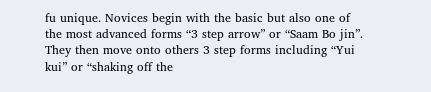fu unique. Novices begin with the basic but also one of the most advanced forms “3 step arrow” or “Saam Bo jin”. They then move onto others 3 step forms including “Yui kui” or “shaking off the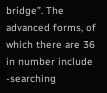bridge”. The advanced forms, of which there are 36 in number include -searching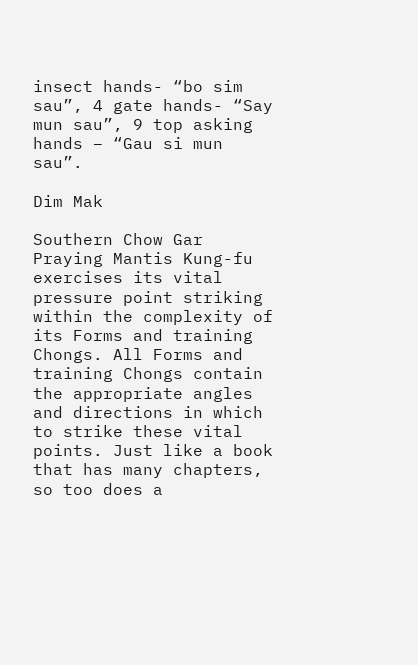insect hands- “bo sim sau”, 4 gate hands- “Say mun sau”, 9 top asking hands – “Gau si mun sau”.

Dim Mak

Southern Chow Gar Praying Mantis Kung-fu exercises its vital pressure point striking within the complexity of its Forms and training Chongs. All Forms and training Chongs contain the appropriate angles and directions in which to strike these vital points. Just like a book that has many chapters, so too does a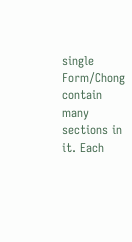single Form/Chong contain many sections in it. Each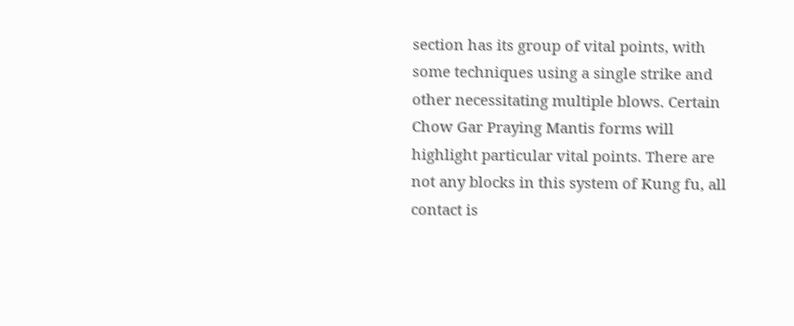section has its group of vital points, with some techniques using a single strike and other necessitating multiple blows. Certain Chow Gar Praying Mantis forms will highlight particular vital points. There are not any blocks in this system of Kung fu, all contact is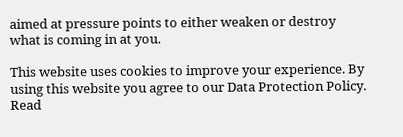aimed at pressure points to either weaken or destroy what is coming in at you.

This website uses cookies to improve your experience. By using this website you agree to our Data Protection Policy.
Read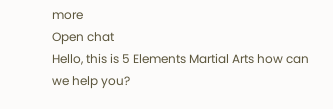more
Open chat
Hello, this is 5 Elements Martial Arts how can we help you?